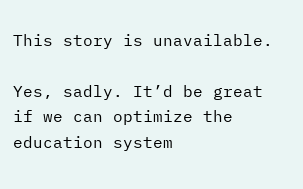This story is unavailable.

Yes, sadly. It’d be great if we can optimize the education system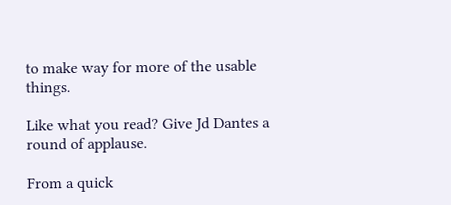to make way for more of the usable things.

Like what you read? Give Jd Dantes a round of applause.

From a quick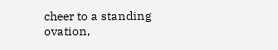cheer to a standing ovation,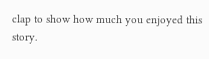clap to show how much you enjoyed this story.